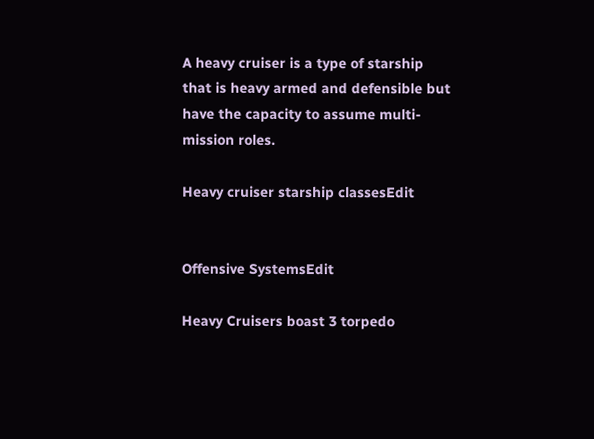A heavy cruiser is a type of starship that is heavy armed and defensible but have the capacity to assume multi-mission roles.

Heavy cruiser starship classesEdit


Offensive SystemsEdit

Heavy Cruisers boast 3 torpedo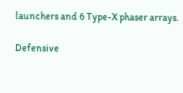launchers and 6 Type-X phaser arrays.

Defensive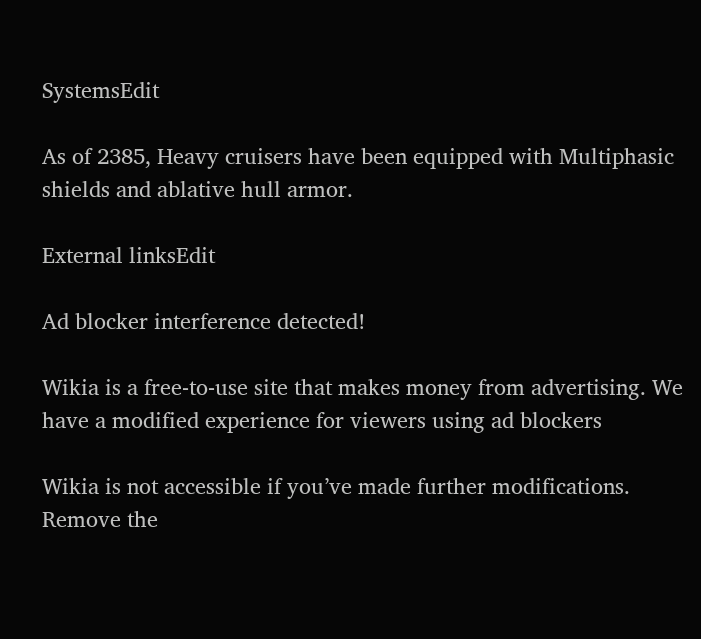SystemsEdit

As of 2385, Heavy cruisers have been equipped with Multiphasic shields and ablative hull armor.

External linksEdit

Ad blocker interference detected!

Wikia is a free-to-use site that makes money from advertising. We have a modified experience for viewers using ad blockers

Wikia is not accessible if you’ve made further modifications. Remove the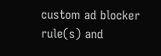custom ad blocker rule(s) and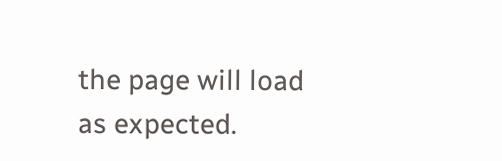the page will load as expected.